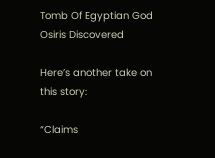Tomb Of Egyptian God Osiris Discovered

Here’s another take on this story:

“Claims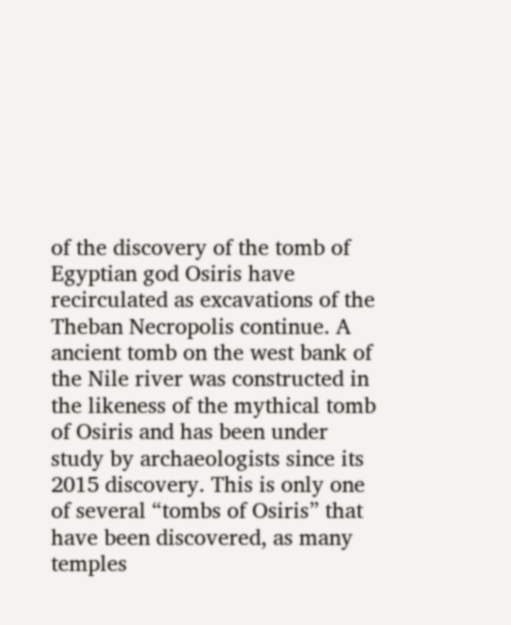of the discovery of the tomb of Egyptian god Osiris have recirculated as excavations of the Theban Necropolis continue. A ancient tomb on the west bank of the Nile river was constructed in the likeness of the mythical tomb of Osiris and has been under study by archaeologists since its 2015 discovery. This is only one of several “tombs of Osiris” that have been discovered, as many temples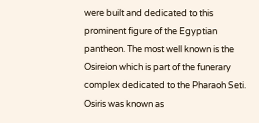were built and dedicated to this prominent figure of the Egyptian pantheon. The most well known is the Osireion which is part of the funerary complex dedicated to the Pharaoh Seti. Osiris was known as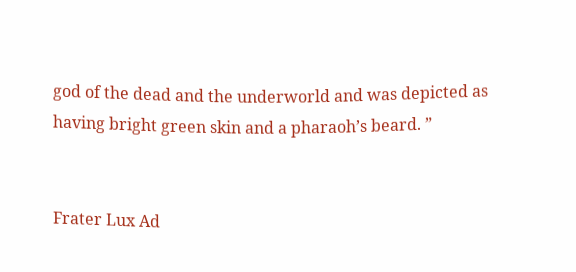god of the dead and the underworld and was depicted as having bright green skin and a pharaoh’s beard. ”


Frater Lux Ad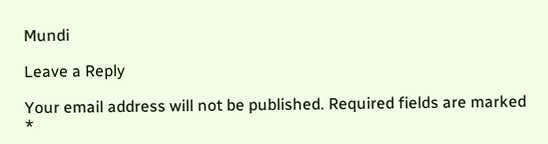Mundi

Leave a Reply

Your email address will not be published. Required fields are marked *